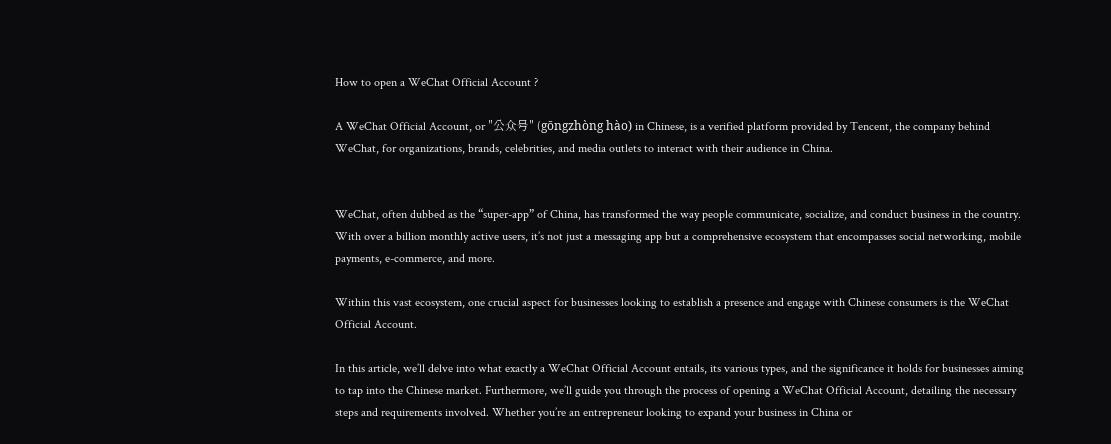How to open a WeChat Official Account ?

A WeChat Official Account, or "公众号" (gōngzhòng hào) in Chinese, is a verified platform provided by Tencent, the company behind WeChat, for organizations, brands, celebrities, and media outlets to interact with their audience in China.


WeChat, often dubbed as the “super-app” of China, has transformed the way people communicate, socialize, and conduct business in the country. With over a billion monthly active users, it’s not just a messaging app but a comprehensive ecosystem that encompasses social networking, mobile payments, e-commerce, and more.

Within this vast ecosystem, one crucial aspect for businesses looking to establish a presence and engage with Chinese consumers is the WeChat Official Account.

In this article, we’ll delve into what exactly a WeChat Official Account entails, its various types, and the significance it holds for businesses aiming to tap into the Chinese market. Furthermore, we’ll guide you through the process of opening a WeChat Official Account, detailing the necessary steps and requirements involved. Whether you’re an entrepreneur looking to expand your business in China or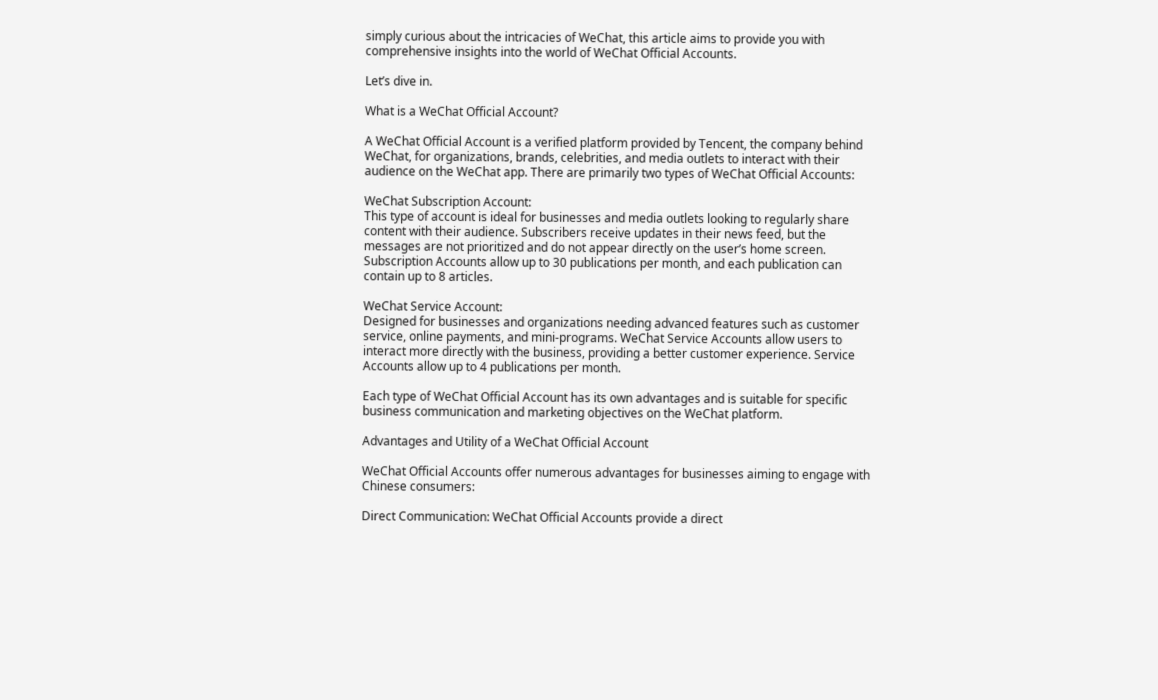simply curious about the intricacies of WeChat, this article aims to provide you with comprehensive insights into the world of WeChat Official Accounts.

Let’s dive in.

What is a WeChat Official Account?

A WeChat Official Account is a verified platform provided by Tencent, the company behind WeChat, for organizations, brands, celebrities, and media outlets to interact with their audience on the WeChat app. There are primarily two types of WeChat Official Accounts:

WeChat Subscription Account:
This type of account is ideal for businesses and media outlets looking to regularly share content with their audience. Subscribers receive updates in their news feed, but the messages are not prioritized and do not appear directly on the user’s home screen. Subscription Accounts allow up to 30 publications per month, and each publication can contain up to 8 articles.

WeChat Service Account:
Designed for businesses and organizations needing advanced features such as customer service, online payments, and mini-programs. WeChat Service Accounts allow users to interact more directly with the business, providing a better customer experience. Service Accounts allow up to 4 publications per month.

Each type of WeChat Official Account has its own advantages and is suitable for specific business communication and marketing objectives on the WeChat platform.

Advantages and Utility of a WeChat Official Account

WeChat Official Accounts offer numerous advantages for businesses aiming to engage with Chinese consumers:

Direct Communication: WeChat Official Accounts provide a direct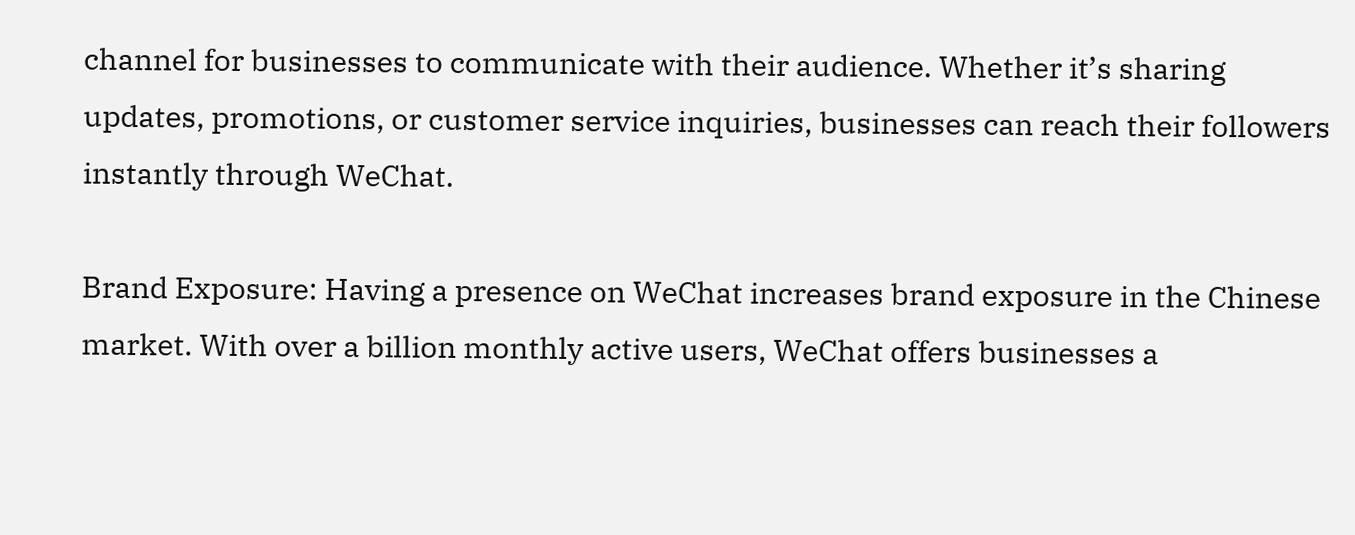channel for businesses to communicate with their audience. Whether it’s sharing updates, promotions, or customer service inquiries, businesses can reach their followers instantly through WeChat.

Brand Exposure: Having a presence on WeChat increases brand exposure in the Chinese market. With over a billion monthly active users, WeChat offers businesses a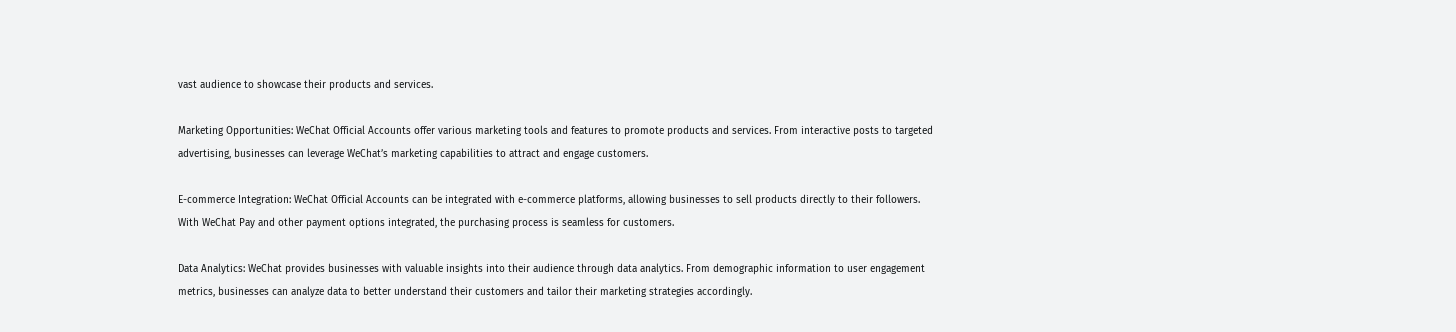vast audience to showcase their products and services.

Marketing Opportunities: WeChat Official Accounts offer various marketing tools and features to promote products and services. From interactive posts to targeted advertising, businesses can leverage WeChat’s marketing capabilities to attract and engage customers.

E-commerce Integration: WeChat Official Accounts can be integrated with e-commerce platforms, allowing businesses to sell products directly to their followers. With WeChat Pay and other payment options integrated, the purchasing process is seamless for customers.

Data Analytics: WeChat provides businesses with valuable insights into their audience through data analytics. From demographic information to user engagement metrics, businesses can analyze data to better understand their customers and tailor their marketing strategies accordingly.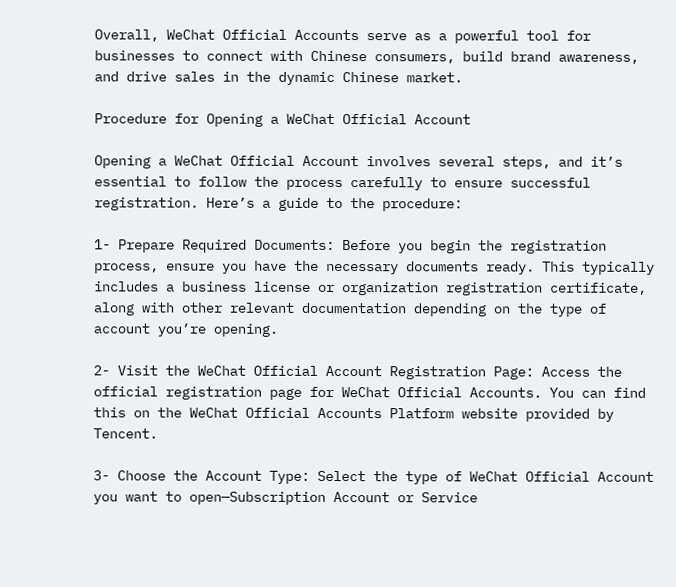Overall, WeChat Official Accounts serve as a powerful tool for businesses to connect with Chinese consumers, build brand awareness, and drive sales in the dynamic Chinese market.

Procedure for Opening a WeChat Official Account

Opening a WeChat Official Account involves several steps, and it’s essential to follow the process carefully to ensure successful registration. Here’s a guide to the procedure:

1- Prepare Required Documents: Before you begin the registration process, ensure you have the necessary documents ready. This typically includes a business license or organization registration certificate, along with other relevant documentation depending on the type of account you’re opening.

2- Visit the WeChat Official Account Registration Page: Access the official registration page for WeChat Official Accounts. You can find this on the WeChat Official Accounts Platform website provided by Tencent.

3- Choose the Account Type: Select the type of WeChat Official Account you want to open—Subscription Account or Service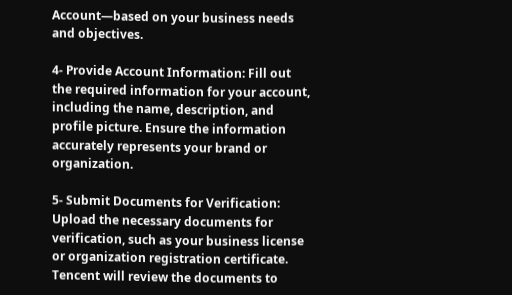Account—based on your business needs and objectives.

4- Provide Account Information: Fill out the required information for your account, including the name, description, and profile picture. Ensure the information accurately represents your brand or organization.

5- Submit Documents for Verification: Upload the necessary documents for verification, such as your business license or organization registration certificate. Tencent will review the documents to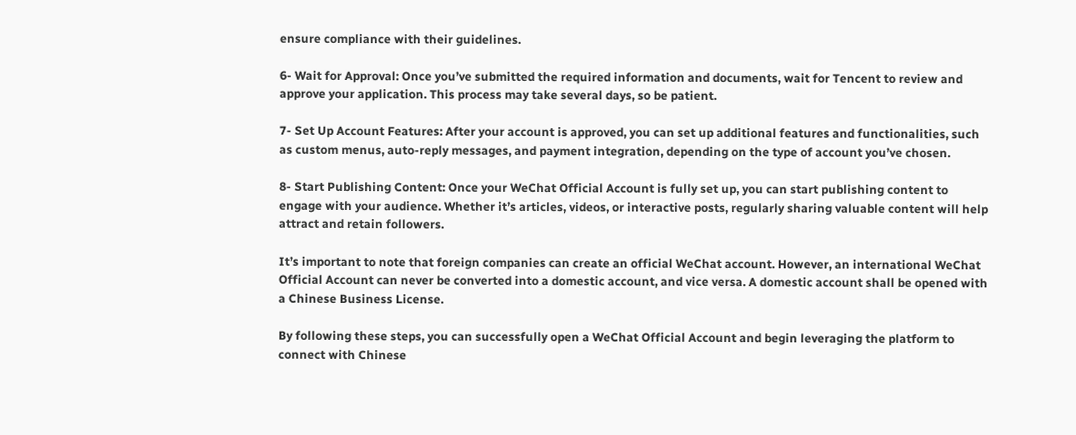ensure compliance with their guidelines.

6- Wait for Approval: Once you’ve submitted the required information and documents, wait for Tencent to review and approve your application. This process may take several days, so be patient.

7- Set Up Account Features: After your account is approved, you can set up additional features and functionalities, such as custom menus, auto-reply messages, and payment integration, depending on the type of account you’ve chosen.

8- Start Publishing Content: Once your WeChat Official Account is fully set up, you can start publishing content to engage with your audience. Whether it’s articles, videos, or interactive posts, regularly sharing valuable content will help attract and retain followers.

It’s important to note that foreign companies can create an official WeChat account. However, an international WeChat Official Account can never be converted into a domestic account, and vice versa. A domestic account shall be opened with a Chinese Business License.

By following these steps, you can successfully open a WeChat Official Account and begin leveraging the platform to connect with Chinese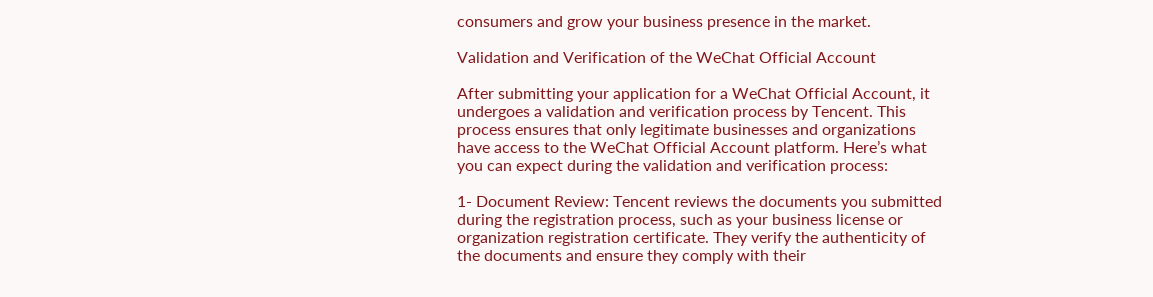consumers and grow your business presence in the market.

Validation and Verification of the WeChat Official Account

After submitting your application for a WeChat Official Account, it undergoes a validation and verification process by Tencent. This process ensures that only legitimate businesses and organizations have access to the WeChat Official Account platform. Here’s what you can expect during the validation and verification process:

1- Document Review: Tencent reviews the documents you submitted during the registration process, such as your business license or organization registration certificate. They verify the authenticity of the documents and ensure they comply with their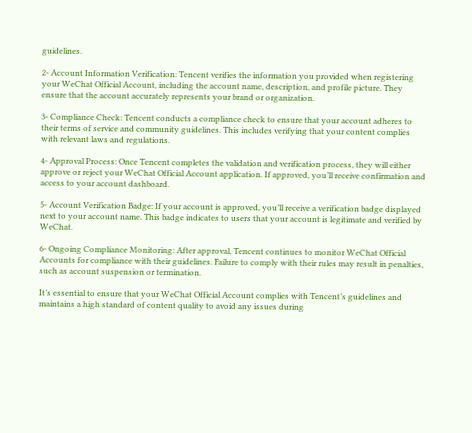guidelines.

2- Account Information Verification: Tencent verifies the information you provided when registering your WeChat Official Account, including the account name, description, and profile picture. They ensure that the account accurately represents your brand or organization.

3- Compliance Check: Tencent conducts a compliance check to ensure that your account adheres to their terms of service and community guidelines. This includes verifying that your content complies with relevant laws and regulations.

4- Approval Process: Once Tencent completes the validation and verification process, they will either approve or reject your WeChat Official Account application. If approved, you’ll receive confirmation and access to your account dashboard.

5- Account Verification Badge: If your account is approved, you’ll receive a verification badge displayed next to your account name. This badge indicates to users that your account is legitimate and verified by WeChat.

6- Ongoing Compliance Monitoring: After approval, Tencent continues to monitor WeChat Official Accounts for compliance with their guidelines. Failure to comply with their rules may result in penalties, such as account suspension or termination.

It’s essential to ensure that your WeChat Official Account complies with Tencent’s guidelines and maintains a high standard of content quality to avoid any issues during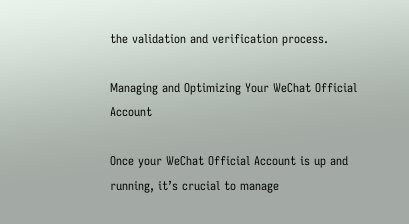the validation and verification process.

Managing and Optimizing Your WeChat Official Account

Once your WeChat Official Account is up and running, it’s crucial to manage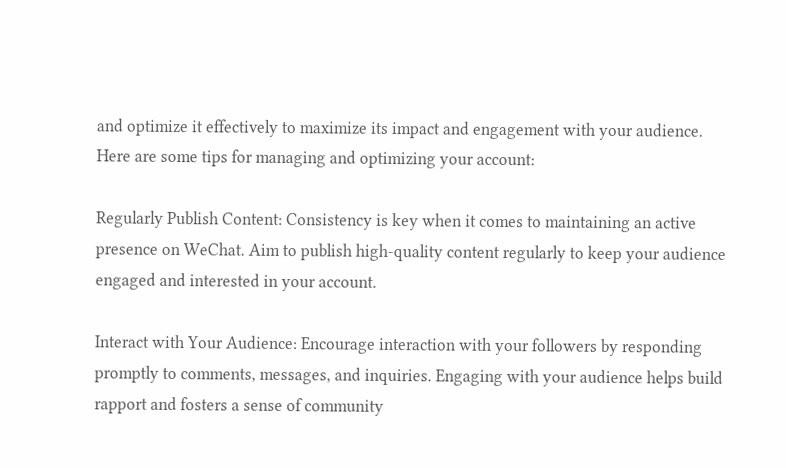and optimize it effectively to maximize its impact and engagement with your audience. Here are some tips for managing and optimizing your account:

Regularly Publish Content: Consistency is key when it comes to maintaining an active presence on WeChat. Aim to publish high-quality content regularly to keep your audience engaged and interested in your account.

Interact with Your Audience: Encourage interaction with your followers by responding promptly to comments, messages, and inquiries. Engaging with your audience helps build rapport and fosters a sense of community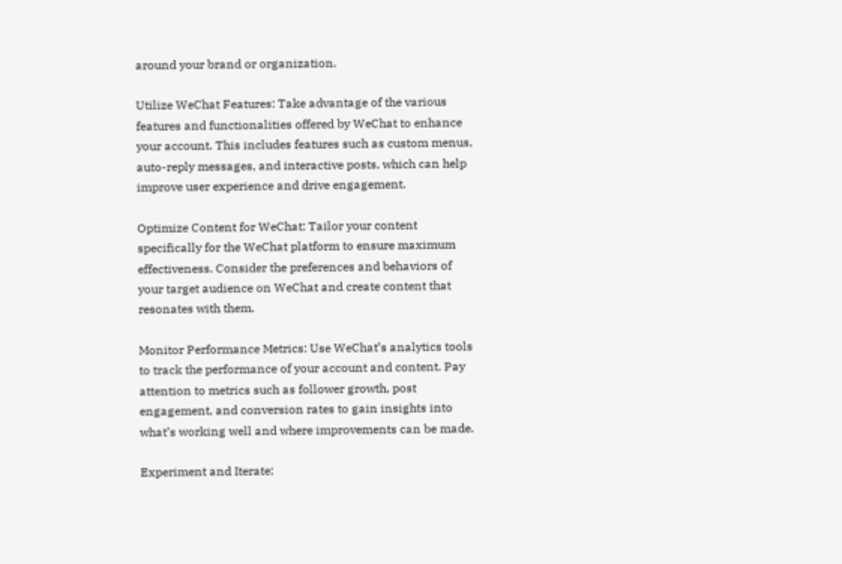around your brand or organization.

Utilize WeChat Features: Take advantage of the various features and functionalities offered by WeChat to enhance your account. This includes features such as custom menus, auto-reply messages, and interactive posts, which can help improve user experience and drive engagement.

Optimize Content for WeChat: Tailor your content specifically for the WeChat platform to ensure maximum effectiveness. Consider the preferences and behaviors of your target audience on WeChat and create content that resonates with them.

Monitor Performance Metrics: Use WeChat’s analytics tools to track the performance of your account and content. Pay attention to metrics such as follower growth, post engagement, and conversion rates to gain insights into what’s working well and where improvements can be made.

Experiment and Iterate: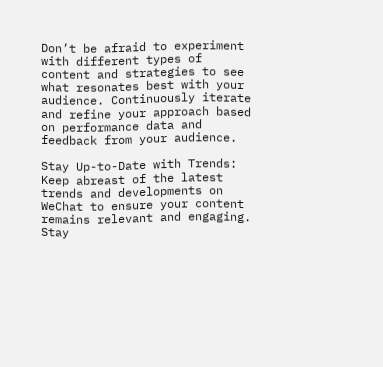Don’t be afraid to experiment with different types of content and strategies to see what resonates best with your audience. Continuously iterate and refine your approach based on performance data and feedback from your audience.

Stay Up-to-Date with Trends: Keep abreast of the latest trends and developments on WeChat to ensure your content remains relevant and engaging. Stay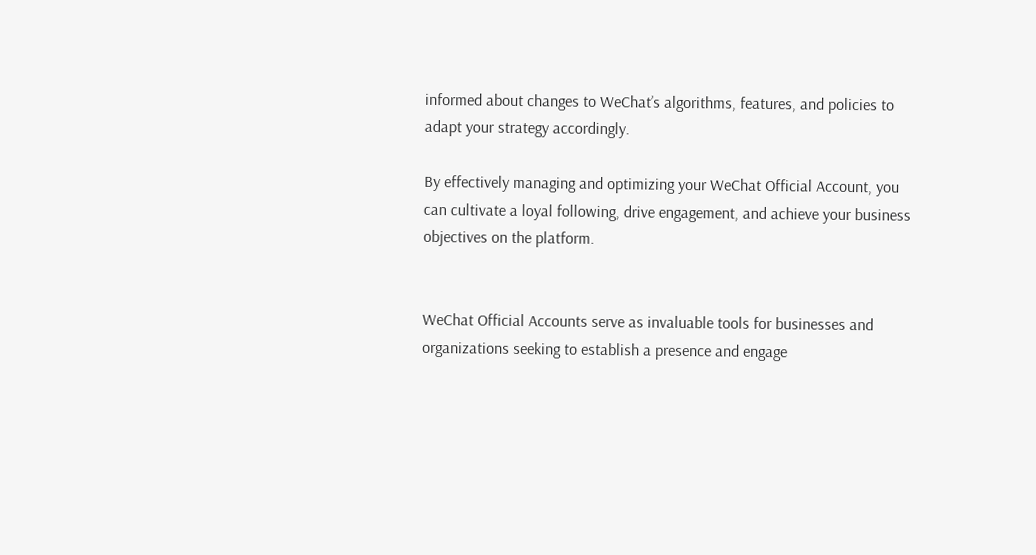informed about changes to WeChat’s algorithms, features, and policies to adapt your strategy accordingly.

By effectively managing and optimizing your WeChat Official Account, you can cultivate a loyal following, drive engagement, and achieve your business objectives on the platform.


WeChat Official Accounts serve as invaluable tools for businesses and organizations seeking to establish a presence and engage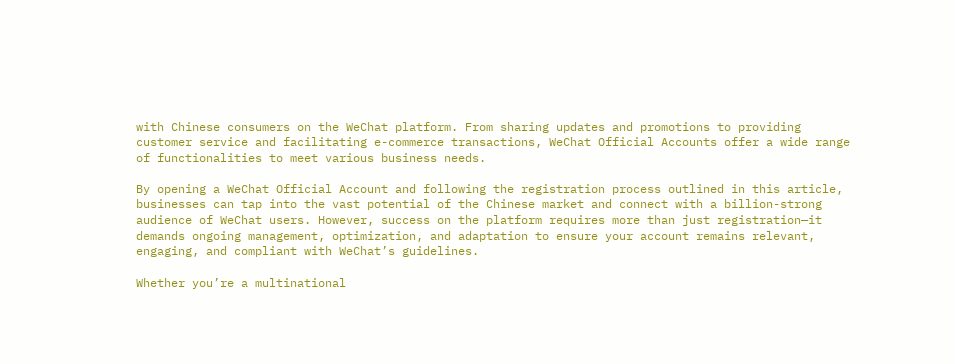with Chinese consumers on the WeChat platform. From sharing updates and promotions to providing customer service and facilitating e-commerce transactions, WeChat Official Accounts offer a wide range of functionalities to meet various business needs.

By opening a WeChat Official Account and following the registration process outlined in this article, businesses can tap into the vast potential of the Chinese market and connect with a billion-strong audience of WeChat users. However, success on the platform requires more than just registration—it demands ongoing management, optimization, and adaptation to ensure your account remains relevant, engaging, and compliant with WeChat’s guidelines.

Whether you’re a multinational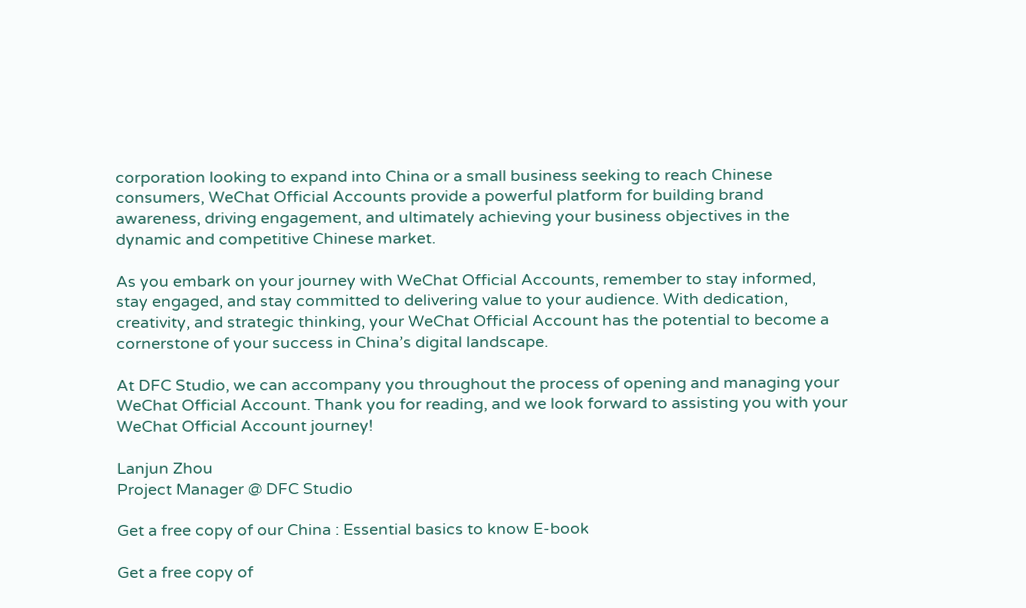corporation looking to expand into China or a small business seeking to reach Chinese consumers, WeChat Official Accounts provide a powerful platform for building brand awareness, driving engagement, and ultimately achieving your business objectives in the dynamic and competitive Chinese market.

As you embark on your journey with WeChat Official Accounts, remember to stay informed, stay engaged, and stay committed to delivering value to your audience. With dedication, creativity, and strategic thinking, your WeChat Official Account has the potential to become a cornerstone of your success in China’s digital landscape.

At DFC Studio, we can accompany you throughout the process of opening and managing your WeChat Official Account. Thank you for reading, and we look forward to assisting you with your WeChat Official Account journey!

Lanjun Zhou
Project Manager @ DFC Studio

Get a free copy of our China : Essential basics to know E-book

Get a free copy of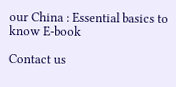our China : Essential basics to know E-book

Contact us